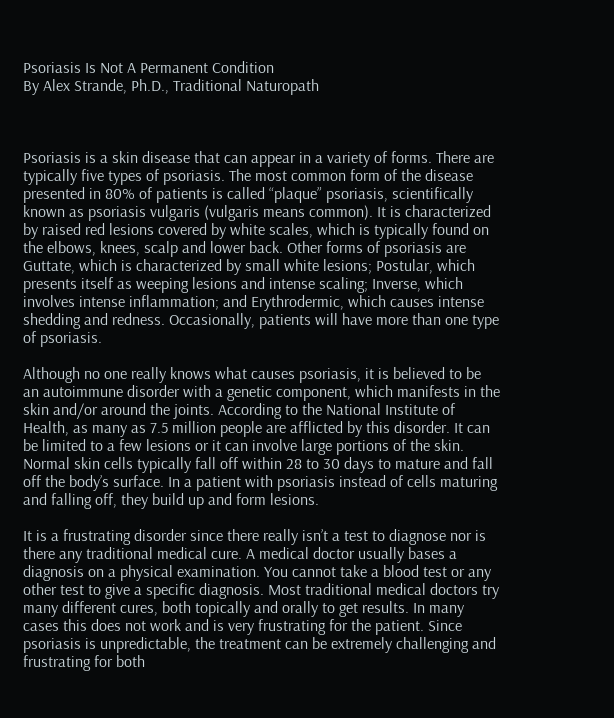Psoriasis Is Not A Permanent Condition
By Alex Strande, Ph.D., Traditional Naturopath



Psoriasis is a skin disease that can appear in a variety of forms. There are typically five types of psoriasis. The most common form of the disease presented in 80% of patients is called “plaque” psoriasis, scientifically known as psoriasis vulgaris (vulgaris means common). It is characterized by raised red lesions covered by white scales, which is typically found on the elbows, knees, scalp and lower back. Other forms of psoriasis are Guttate, which is characterized by small white lesions; Postular, which presents itself as weeping lesions and intense scaling; Inverse, which involves intense inflammation; and Erythrodermic, which causes intense shedding and redness. Occasionally, patients will have more than one type of psoriasis.

Although no one really knows what causes psoriasis, it is believed to be an autoimmune disorder with a genetic component, which manifests in the skin and/or around the joints. According to the National Institute of Health, as many as 7.5 million people are afflicted by this disorder. It can be limited to a few lesions or it can involve large portions of the skin. Normal skin cells typically fall off within 28 to 30 days to mature and fall off the body’s surface. In a patient with psoriasis instead of cells maturing and falling off, they build up and form lesions.

It is a frustrating disorder since there really isn’t a test to diagnose nor is there any traditional medical cure. A medical doctor usually bases a diagnosis on a physical examination. You cannot take a blood test or any other test to give a specific diagnosis. Most traditional medical doctors try many different cures, both topically and orally to get results. In many cases this does not work and is very frustrating for the patient. Since psoriasis is unpredictable, the treatment can be extremely challenging and frustrating for both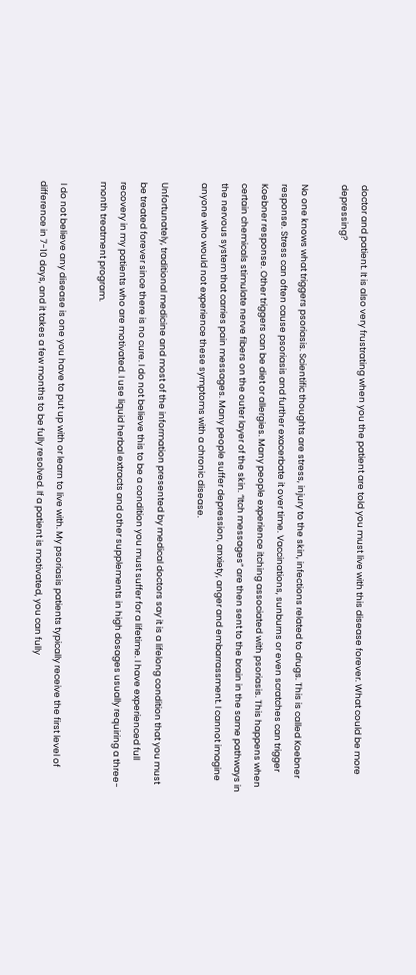doctor and patient. It is also very frustrating when you the patient are told you must live with this disease forever. What could be more depressing?

No one knows what triggers psoriasis. Scientific thoughts are stress, injury to the skin, infections related to drugs. This is called Koebner response. Stress can often cause psoriasis and further exacerbate it over time. Vaccinations, sunburns or even scratches can trigger Koebner response. Other triggers can be diet or allergies. Many people experience itching associated with psoriasis. This happens when certain chemicals stimulate nerve fibers on the outer layer of the skin. “Itch messages” are then sent to the brain in the same pathways in the nervous system that carries pain messages. Many people suffer depression, anxiety, anger and embarrassment. I cannot imagine anyone who would not experience these symptoms with a chronic disease.

Unfortunately, traditional medicine and most of the information presented by medical doctors say it is a lifelong condition that you must be treated forever since there is no cure. I do not believe this to be a condition you must suffer for a lifetime. I have experienced full recovery in my patients who are motivated. I use liquid herbal extracts and other supplements in high dosages usually requiring a three-month treatment program.

 I do not believe any disease is one you have to put up with or learn to live with. My psoriasis patients typically receive the first level of difference in 7-10 days, and it takes a few months to be fully resolved. If a patient is motivated, you can fully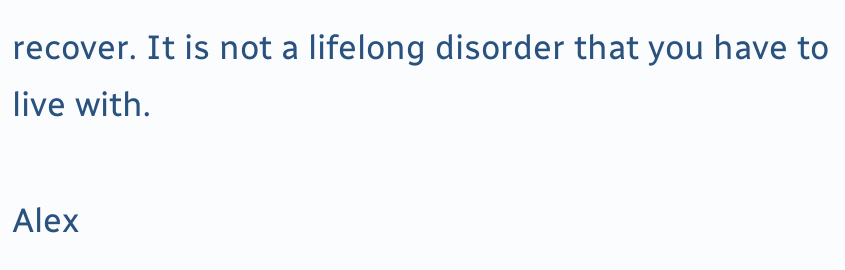recover. It is not a lifelong disorder that you have to live with.

Alex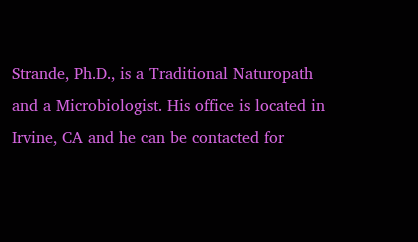Strande, Ph.D., is a Traditional Naturopath and a Microbiologist. His office is located in Irvine, CA and he can be contacted for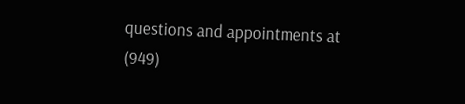questions and appointments at (949)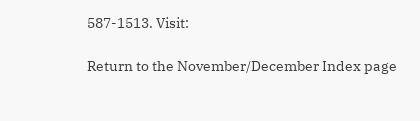587-1513. Visit:

Return to the November/December Index page